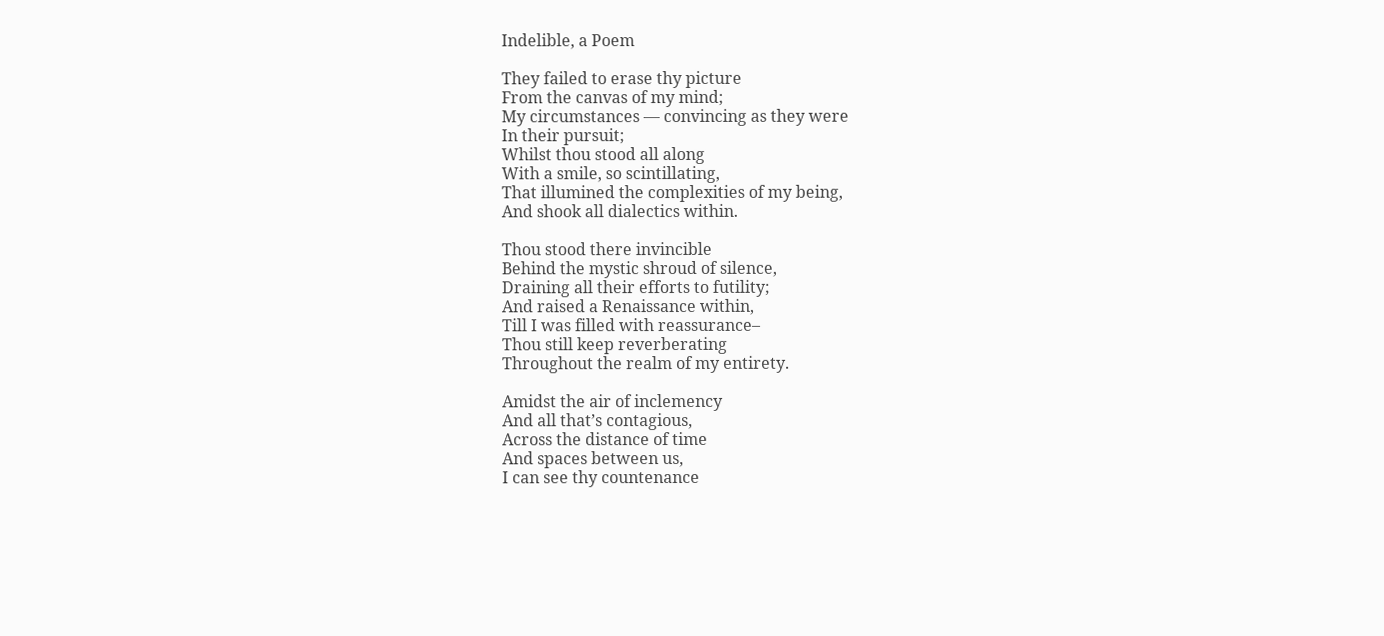Indelible, a Poem

They failed to erase thy picture
From the canvas of my mind;
My circumstances — convincing as they were
In their pursuit;
Whilst thou stood all along
With a smile, so scintillating,
That illumined the complexities of my being,
And shook all dialectics within.

Thou stood there invincible
Behind the mystic shroud of silence,
Draining all their efforts to futility;
And raised a Renaissance within,
Till I was filled with reassurance–
Thou still keep reverberating
Throughout the realm of my entirety.

Amidst the air of inclemency
And all that’s contagious,
Across the distance of time
And spaces between us,
I can see thy countenance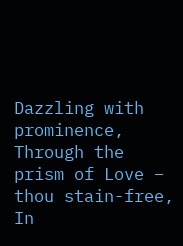Dazzling with prominence,
Through the prism of Love – thou stain-free,
In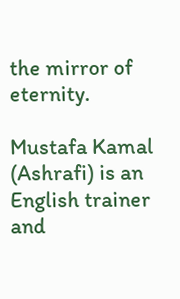the mirror of eternity.

Mustafa Kamal (Ashrafi) is an English trainer and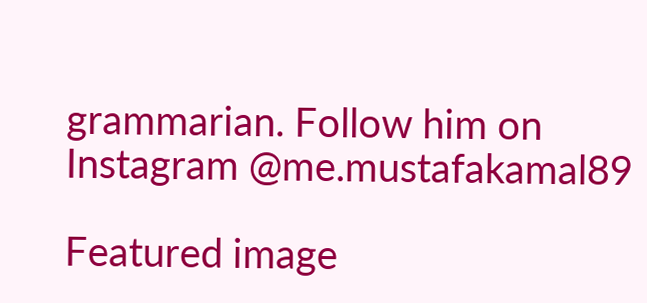grammarian. Follow him on Instagram @me.mustafakamal89

Featured image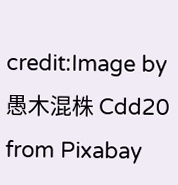credit:Image by 愚木混株 Cdd20 from Pixabay